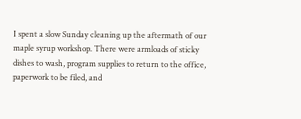I spent a slow Sunday cleaning up the aftermath of our maple syrup workshop. There were armloads of sticky dishes to wash, program supplies to return to the office, paperwork to be filed, and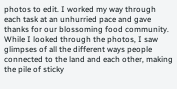photos to edit. I worked my way through each task at an unhurried pace and gave thanks for our blossoming food community. While I looked through the photos, I saw glimpses of all the different ways people connected to the land and each other, making the pile of sticky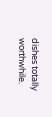dishes totally worthwhile.